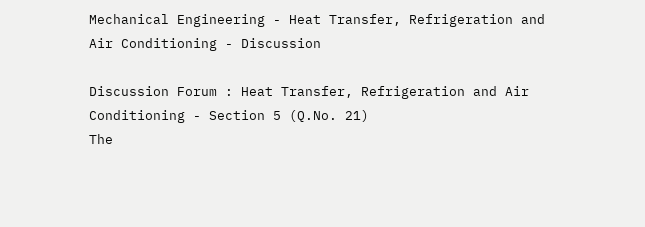Mechanical Engineering - Heat Transfer, Refrigeration and Air Conditioning - Discussion

Discussion Forum : Heat Transfer, Refrigeration and Air Conditioning - Section 5 (Q.No. 21)
The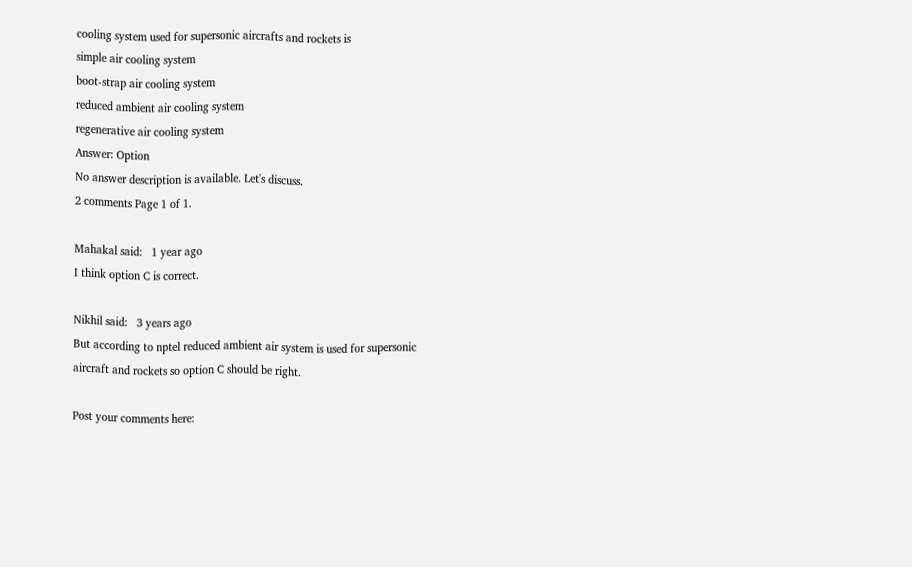cooling system used for supersonic aircrafts and rockets is
simple air cooling system
boot-strap air cooling system
reduced ambient air cooling system
regenerative air cooling system
Answer: Option
No answer description is available. Let's discuss.
2 comments Page 1 of 1.

Mahakal said:   1 year ago
I think option C is correct.

Nikhil said:   3 years ago
But according to nptel reduced ambient air system is used for supersonic aircraft and rockets so option C should be right.

Post your comments here: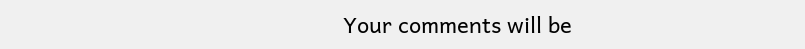Your comments will be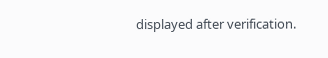displayed after verification.